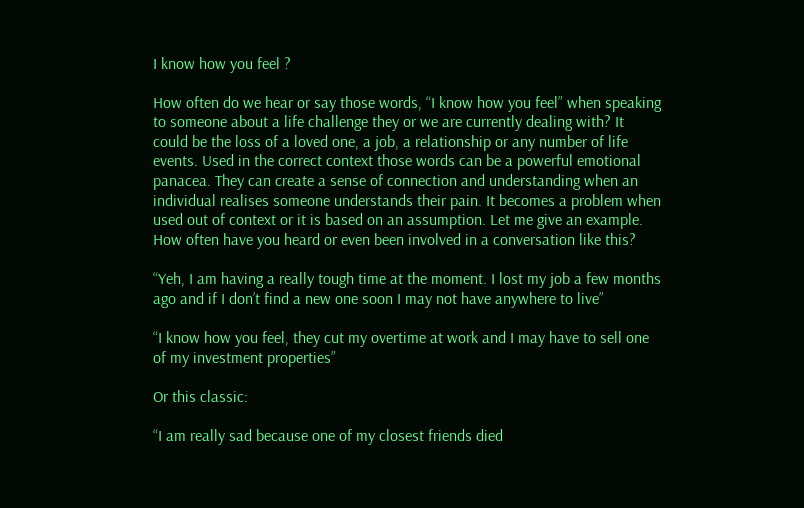I know how you feel ?

How often do we hear or say those words, “I know how you feel” when speaking to someone about a life challenge they or we are currently dealing with? It could be the loss of a loved one, a job, a relationship or any number of life events. Used in the correct context those words can be a powerful emotional panacea. They can create a sense of connection and understanding when an individual realises someone understands their pain. It becomes a problem when used out of context or it is based on an assumption. Let me give an example. How often have you heard or even been involved in a conversation like this?

“Yeh, I am having a really tough time at the moment. I lost my job a few months ago and if I don’t find a new one soon I may not have anywhere to live”

“I know how you feel, they cut my overtime at work and I may have to sell one of my investment properties”

Or this classic:

“I am really sad because one of my closest friends died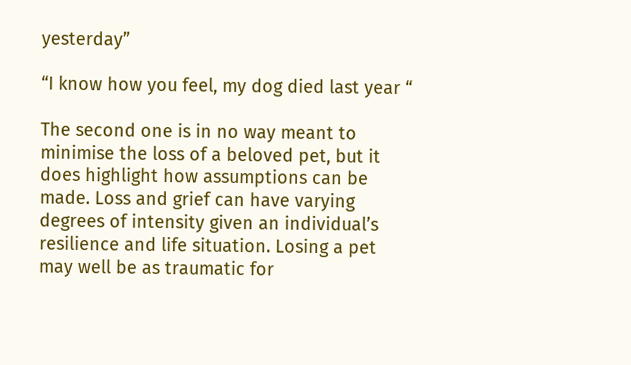yesterday”

“I know how you feel, my dog died last year “

The second one is in no way meant to minimise the loss of a beloved pet, but it does highlight how assumptions can be made. Loss and grief can have varying degrees of intensity given an individual’s resilience and life situation. Losing a pet may well be as traumatic for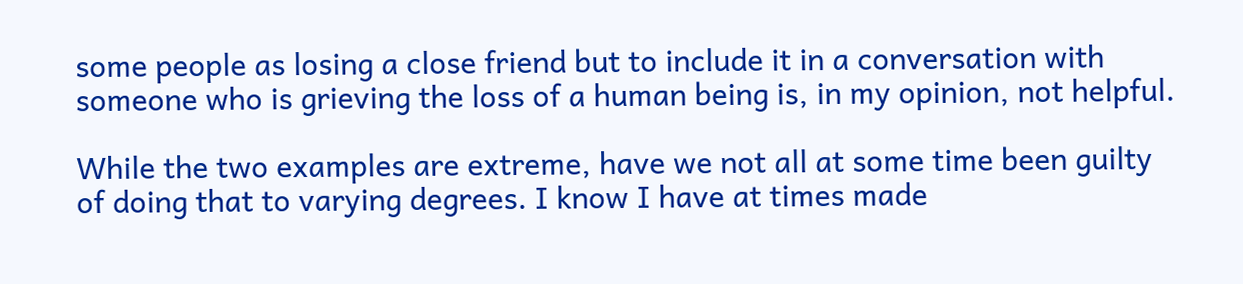some people as losing a close friend but to include it in a conversation with someone who is grieving the loss of a human being is, in my opinion, not helpful.

While the two examples are extreme, have we not all at some time been guilty of doing that to varying degrees. I know I have at times made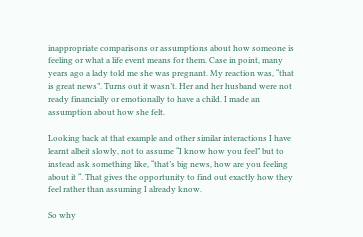inappropriate comparisons or assumptions about how someone is feeling or what a life event means for them. Case in point, many years ago a lady told me she was pregnant. My reaction was, “that is great news”. Turns out it wasn’t. Her and her husband were not ready financially or emotionally to have a child. I made an assumption about how she felt.

Looking back at that example and other similar interactions I have learnt albeit slowly, not to assume “I know how you feel” but to instead ask something like, “that’s big news, how are you feeling about it “. That gives the opportunity to find out exactly how they feel rather than assuming I already know.

So why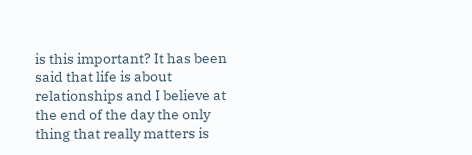is this important? It has been said that life is about relationships and I believe at the end of the day the only thing that really matters is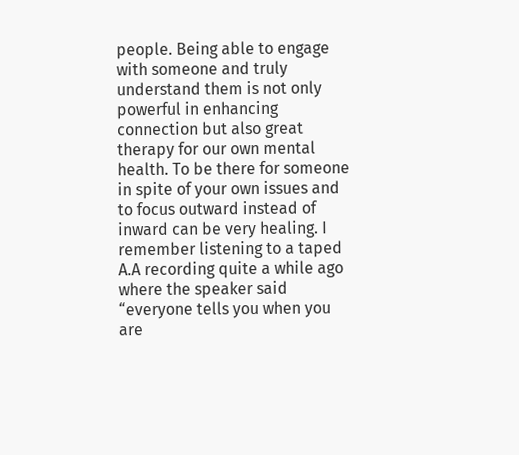people. Being able to engage with someone and truly understand them is not only powerful in enhancing connection but also great therapy for our own mental health. To be there for someone in spite of your own issues and to focus outward instead of inward can be very healing. I remember listening to a taped A.A recording quite a while ago where the speaker said “everyone tells you when you are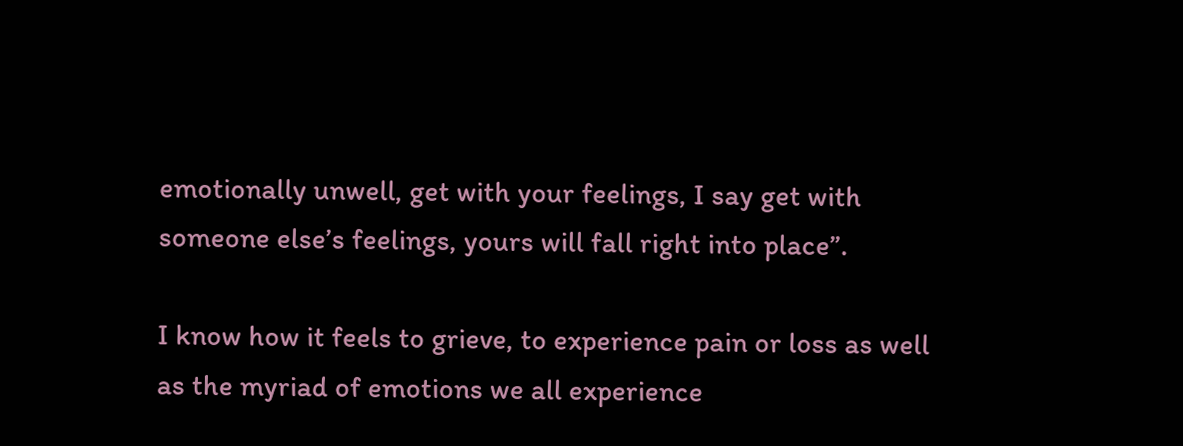emotionally unwell, get with your feelings, I say get with someone else’s feelings, yours will fall right into place”.

I know how it feels to grieve, to experience pain or loss as well as the myriad of emotions we all experience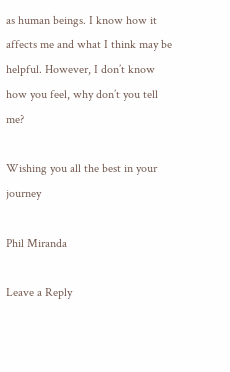as human beings. I know how it affects me and what I think may be helpful. However, I don’t know how you feel, why don’t you tell me?

Wishing you all the best in your journey

Phil Miranda

Leave a Reply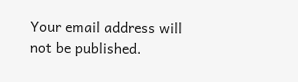Your email address will not be published.